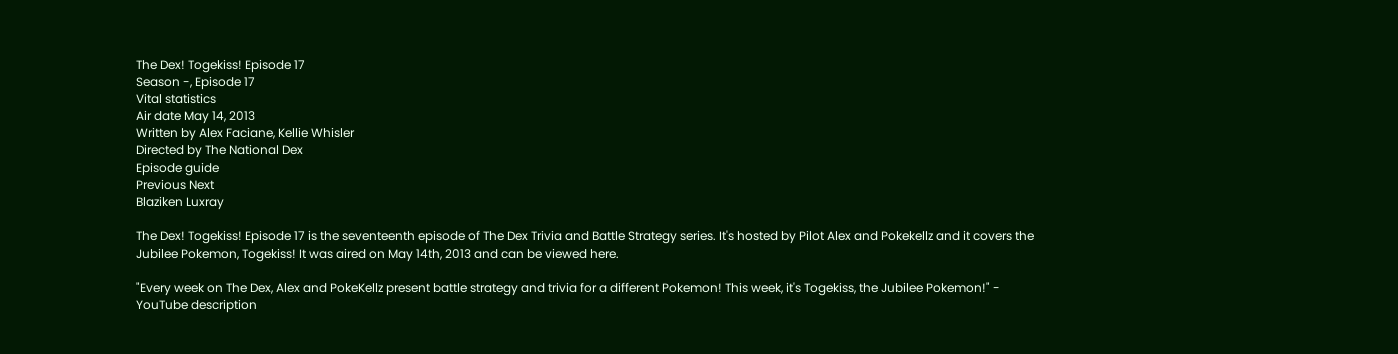The Dex! Togekiss! Episode 17
Season -, Episode 17
Vital statistics
Air date May 14, 2013
Written by Alex Faciane, Kellie Whisler
Directed by The National Dex
Episode guide
Previous Next
Blaziken Luxray

The Dex! Togekiss! Episode 17 is the seventeenth episode of The Dex Trivia and Battle Strategy series. It's hosted by Pilot Alex and Pokekellz and it covers the Jubilee Pokemon, Togekiss! It was aired on May 14th, 2013 and can be viewed here.

"Every week on The Dex, Alex and PokeKellz present battle strategy and trivia for a different Pokemon! This week, it's Togekiss, the Jubilee Pokemon!" - YouTube description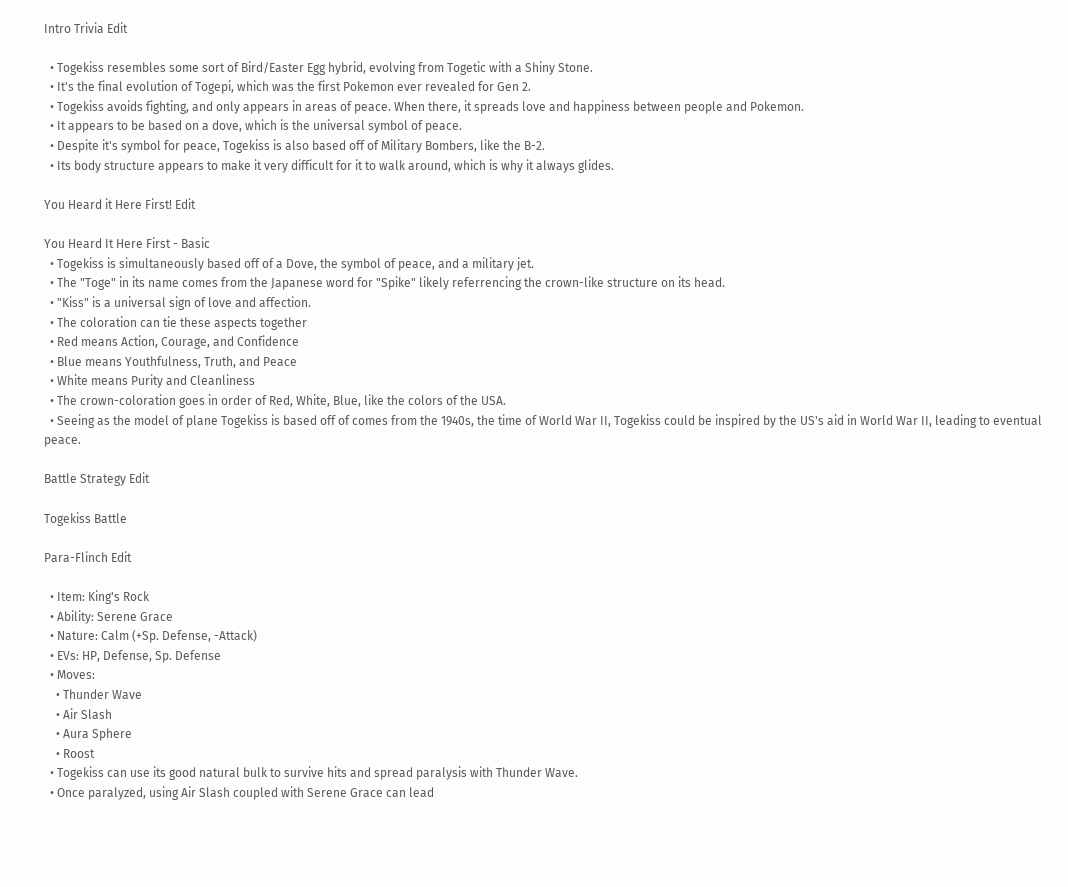Intro Trivia Edit

  • Togekiss resembles some sort of Bird/Easter Egg hybrid, evolving from Togetic with a Shiny Stone.
  • It's the final evolution of Togepi, which was the first Pokemon ever revealed for Gen 2.
  • Togekiss avoids fighting, and only appears in areas of peace. When there, it spreads love and happiness between people and Pokemon.
  • It appears to be based on a dove, which is the universal symbol of peace.
  • Despite it's symbol for peace, Togekiss is also based off of Military Bombers, like the B-2.
  • Its body structure appears to make it very difficult for it to walk around, which is why it always glides.

You Heard it Here First! Edit

You Heard It Here First - Basic
  • Togekiss is simultaneously based off of a Dove, the symbol of peace, and a military jet.
  • The "Toge" in its name comes from the Japanese word for "Spike" likely referrencing the crown-like structure on its head.
  • "Kiss" is a universal sign of love and affection.
  • The coloration can tie these aspects together
  • Red means Action, Courage, and Confidence
  • Blue means Youthfulness, Truth, and Peace
  • White means Purity and Cleanliness
  • The crown-coloration goes in order of Red, White, Blue, like the colors of the USA.
  • Seeing as the model of plane Togekiss is based off of comes from the 1940s, the time of World War II, Togekiss could be inspired by the US's aid in World War II, leading to eventual peace.

Battle Strategy Edit

Togekiss Battle

Para-Flinch Edit

  • Item: King's Rock
  • Ability: Serene Grace
  • Nature: Calm (+Sp. Defense, -Attack)
  • EVs: HP, Defense, Sp. Defense
  • Moves:
    • Thunder Wave
    • Air Slash
    • Aura Sphere
    • Roost
  • Togekiss can use its good natural bulk to survive hits and spread paralysis with Thunder Wave.
  • Once paralyzed, using Air Slash coupled with Serene Grace can lead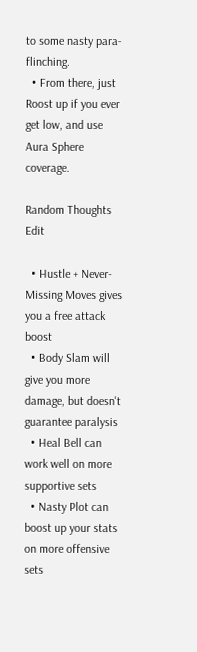to some nasty para-flinching.
  • From there, just Roost up if you ever get low, and use Aura Sphere coverage.

Random Thoughts Edit

  • Hustle + Never-Missing Moves gives you a free attack boost
  • Body Slam will give you more damage, but doesn't guarantee paralysis
  • Heal Bell can work well on more supportive sets
  • Nasty Plot can boost up your stats on more offensive sets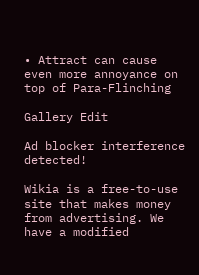• Attract can cause even more annoyance on top of Para-Flinching

Gallery Edit

Ad blocker interference detected!

Wikia is a free-to-use site that makes money from advertising. We have a modified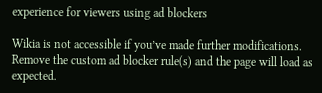experience for viewers using ad blockers

Wikia is not accessible if you’ve made further modifications. Remove the custom ad blocker rule(s) and the page will load as expected.